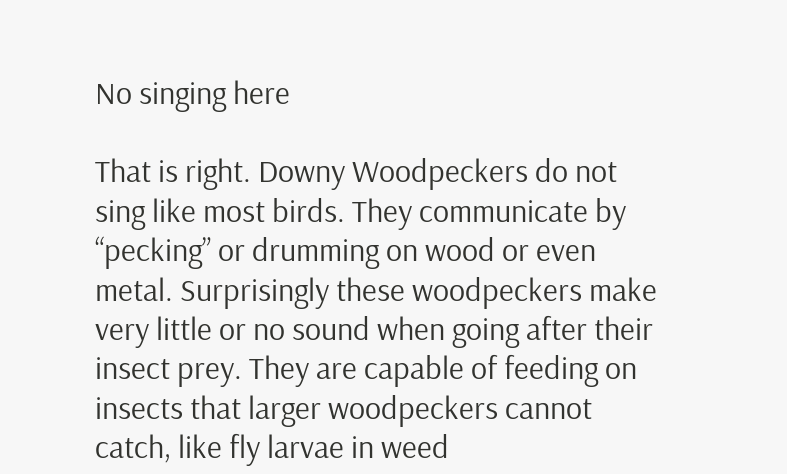No singing here

That is right. Downy Woodpeckers do not sing like most birds. They communicate by “pecking” or drumming on wood or even metal. Surprisingly these woodpeckers make very little or no sound when going after their insect prey. They are capable of feeding on insects that larger woodpeckers cannot catch, like fly larvae in weed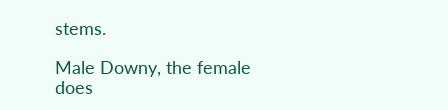stems.

Male Downy, the female does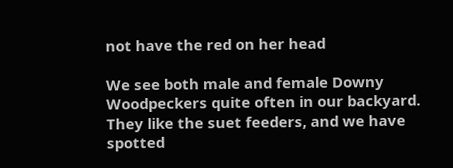not have the red on her head

We see both male and female Downy Woodpeckers quite often in our backyard. They like the suet feeders, and we have spotted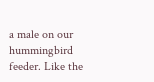a male on our hummingbird feeder. Like the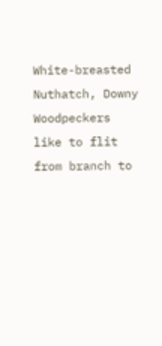White-breasted Nuthatch, Downy Woodpeckers like to flit from branch to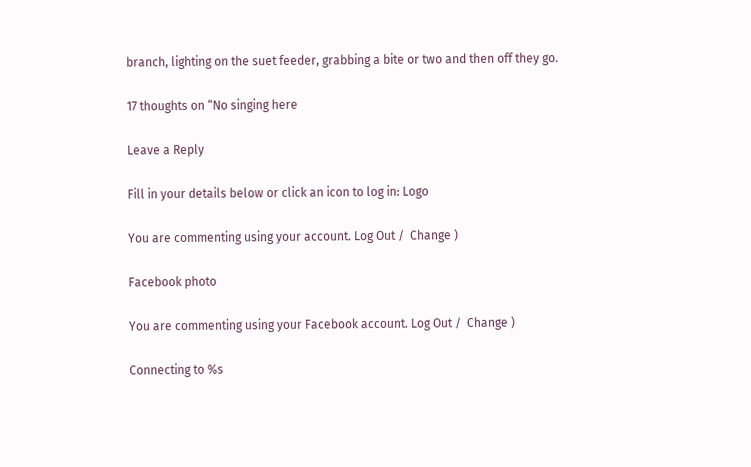branch, lighting on the suet feeder, grabbing a bite or two and then off they go.

17 thoughts on “No singing here

Leave a Reply

Fill in your details below or click an icon to log in: Logo

You are commenting using your account. Log Out /  Change )

Facebook photo

You are commenting using your Facebook account. Log Out /  Change )

Connecting to %s